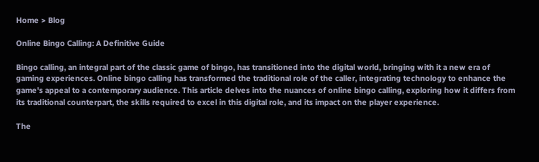Home > Blog

Online Bingo Calling: A Definitive Guide

Bingo calling, an integral part of the classic game of bingo, has transitioned into the digital world, bringing with it a new era of gaming experiences. Online bingo calling has transformed the traditional role of the caller, integrating technology to enhance the game's appeal to a contemporary audience. This article delves into the nuances of online bingo calling, exploring how it differs from its traditional counterpart, the skills required to excel in this digital role, and its impact on the player experience.

The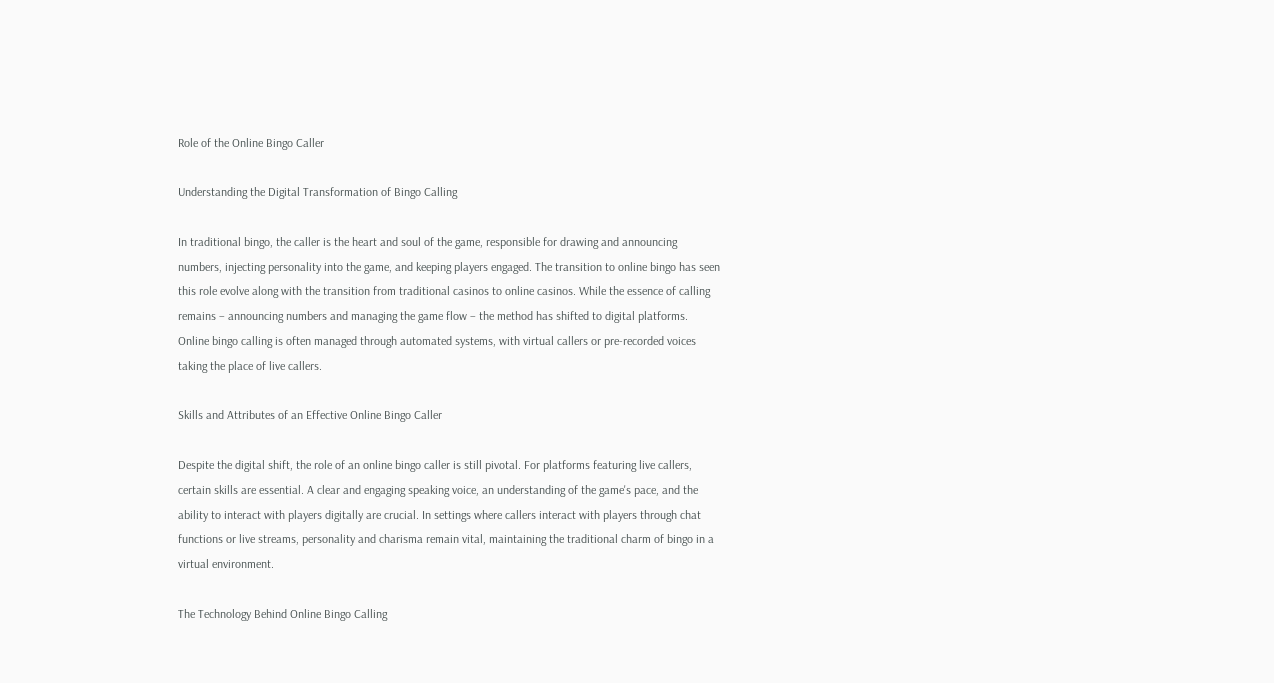Role of the Online Bingo Caller

Understanding the Digital Transformation of Bingo Calling

In traditional bingo, the caller is the heart and soul of the game, responsible for drawing and announcing numbers, injecting personality into the game, and keeping players engaged. The transition to online bingo has seen this role evolve along with the transition from traditional casinos to online casinos. While the essence of calling remains – announcing numbers and managing the game flow – the method has shifted to digital platforms. Online bingo calling is often managed through automated systems, with virtual callers or pre-recorded voices taking the place of live callers.

Skills and Attributes of an Effective Online Bingo Caller

Despite the digital shift, the role of an online bingo caller is still pivotal. For platforms featuring live callers, certain skills are essential. A clear and engaging speaking voice, an understanding of the game's pace, and the ability to interact with players digitally are crucial. In settings where callers interact with players through chat functions or live streams, personality and charisma remain vital, maintaining the traditional charm of bingo in a virtual environment.

The Technology Behind Online Bingo Calling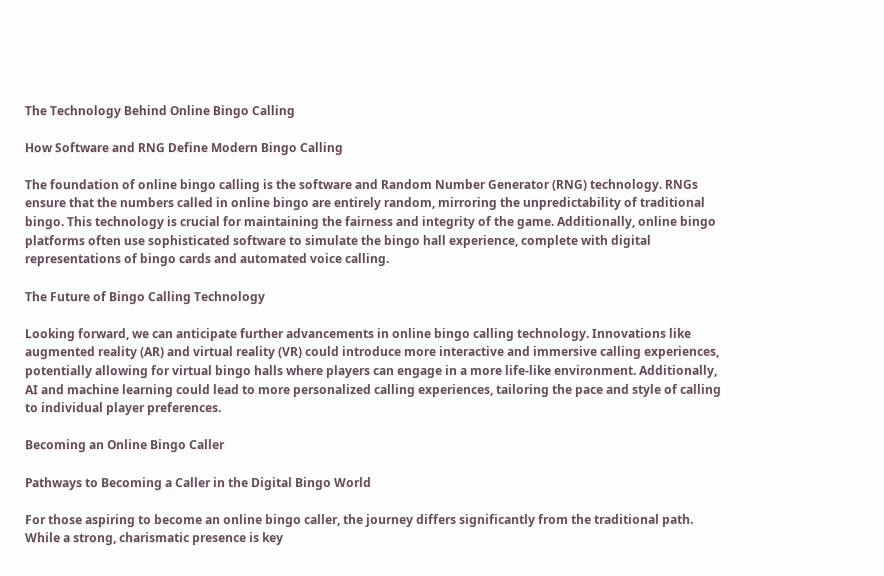The Technology Behind Online Bingo Calling

How Software and RNG Define Modern Bingo Calling

The foundation of online bingo calling is the software and Random Number Generator (RNG) technology. RNGs ensure that the numbers called in online bingo are entirely random, mirroring the unpredictability of traditional bingo. This technology is crucial for maintaining the fairness and integrity of the game. Additionally, online bingo platforms often use sophisticated software to simulate the bingo hall experience, complete with digital representations of bingo cards and automated voice calling.

The Future of Bingo Calling Technology

Looking forward, we can anticipate further advancements in online bingo calling technology. Innovations like augmented reality (AR) and virtual reality (VR) could introduce more interactive and immersive calling experiences, potentially allowing for virtual bingo halls where players can engage in a more life-like environment. Additionally, AI and machine learning could lead to more personalized calling experiences, tailoring the pace and style of calling to individual player preferences.

Becoming an Online Bingo Caller

Pathways to Becoming a Caller in the Digital Bingo World

For those aspiring to become an online bingo caller, the journey differs significantly from the traditional path. While a strong, charismatic presence is key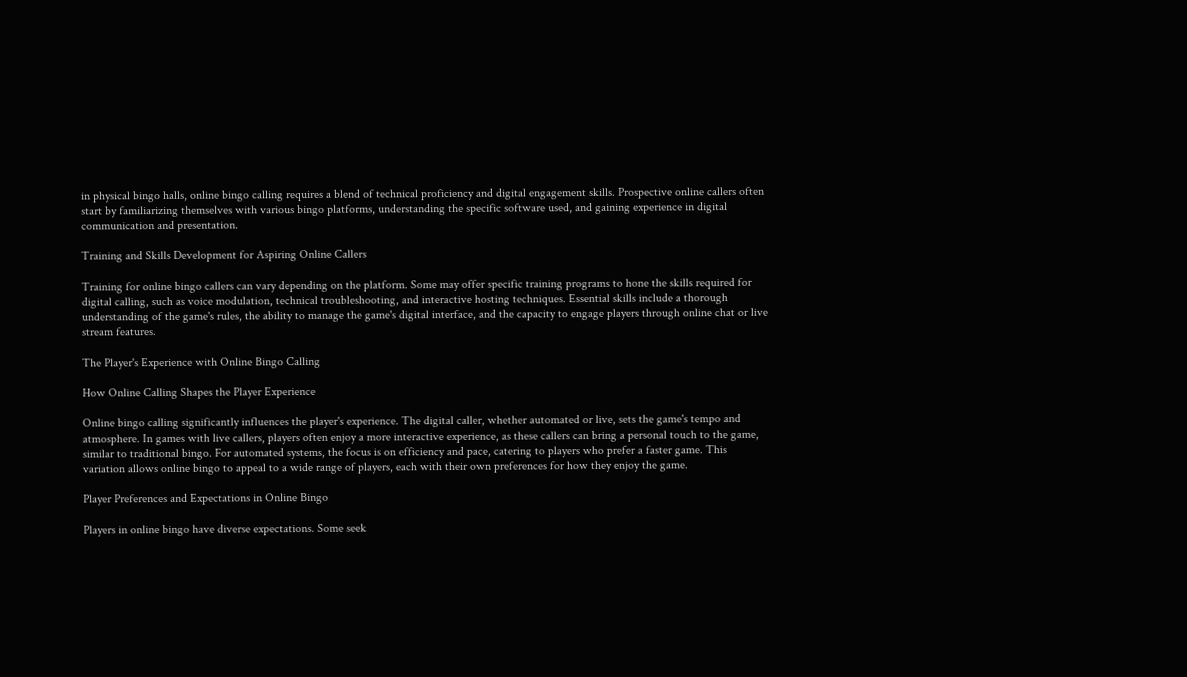in physical bingo halls, online bingo calling requires a blend of technical proficiency and digital engagement skills. Prospective online callers often start by familiarizing themselves with various bingo platforms, understanding the specific software used, and gaining experience in digital communication and presentation.

Training and Skills Development for Aspiring Online Callers

Training for online bingo callers can vary depending on the platform. Some may offer specific training programs to hone the skills required for digital calling, such as voice modulation, technical troubleshooting, and interactive hosting techniques. Essential skills include a thorough understanding of the game's rules, the ability to manage the game's digital interface, and the capacity to engage players through online chat or live stream features.

The Player's Experience with Online Bingo Calling

How Online Calling Shapes the Player Experience

Online bingo calling significantly influences the player's experience. The digital caller, whether automated or live, sets the game's tempo and atmosphere. In games with live callers, players often enjoy a more interactive experience, as these callers can bring a personal touch to the game, similar to traditional bingo. For automated systems, the focus is on efficiency and pace, catering to players who prefer a faster game. This variation allows online bingo to appeal to a wide range of players, each with their own preferences for how they enjoy the game.

Player Preferences and Expectations in Online Bingo

Players in online bingo have diverse expectations. Some seek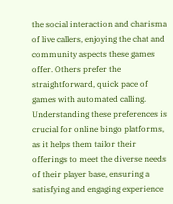the social interaction and charisma of live callers, enjoying the chat and community aspects these games offer. Others prefer the straightforward, quick pace of games with automated calling. Understanding these preferences is crucial for online bingo platforms, as it helps them tailor their offerings to meet the diverse needs of their player base, ensuring a satisfying and engaging experience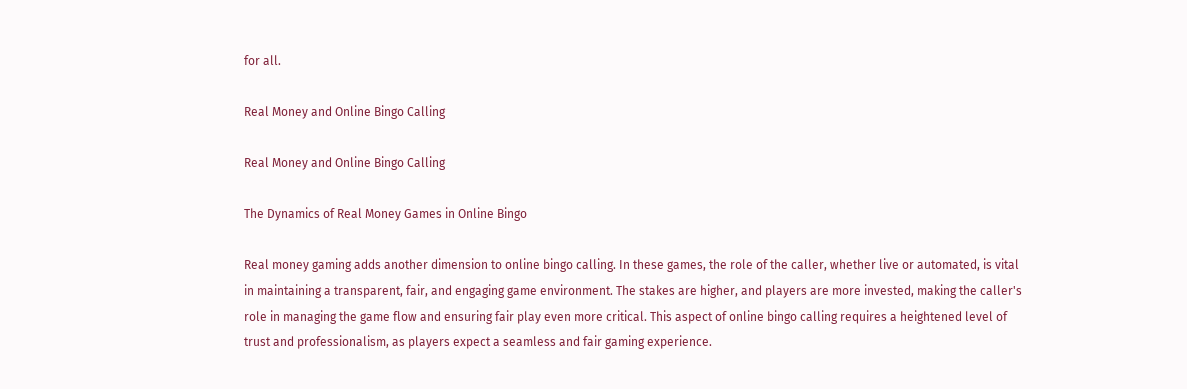for all.

Real Money and Online Bingo Calling

Real Money and Online Bingo Calling

The Dynamics of Real Money Games in Online Bingo

Real money gaming adds another dimension to online bingo calling. In these games, the role of the caller, whether live or automated, is vital in maintaining a transparent, fair, and engaging game environment. The stakes are higher, and players are more invested, making the caller's role in managing the game flow and ensuring fair play even more critical. This aspect of online bingo calling requires a heightened level of trust and professionalism, as players expect a seamless and fair gaming experience.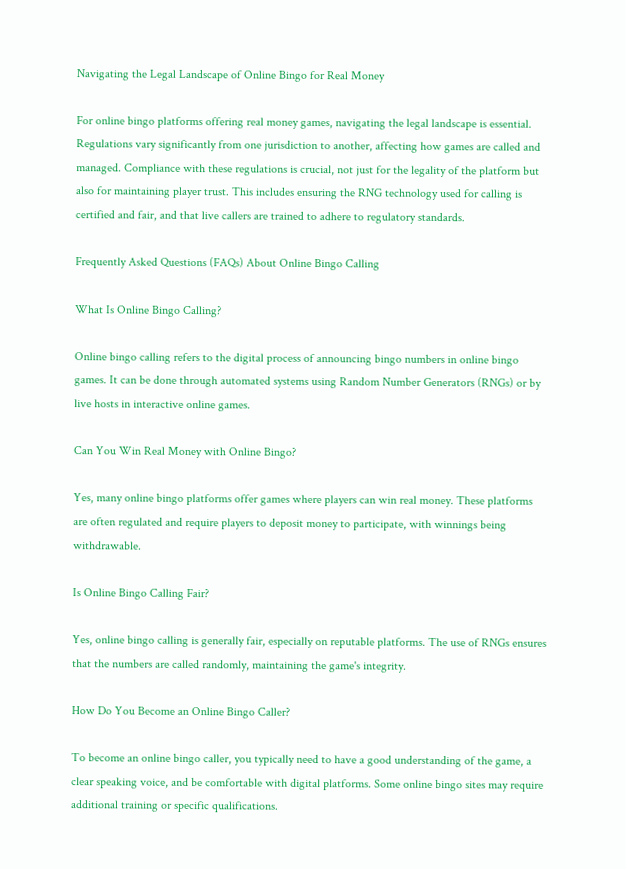Navigating the Legal Landscape of Online Bingo for Real Money

For online bingo platforms offering real money games, navigating the legal landscape is essential. Regulations vary significantly from one jurisdiction to another, affecting how games are called and managed. Compliance with these regulations is crucial, not just for the legality of the platform but also for maintaining player trust. This includes ensuring the RNG technology used for calling is certified and fair, and that live callers are trained to adhere to regulatory standards.

Frequently Asked Questions (FAQs) About Online Bingo Calling

What Is Online Bingo Calling?

Online bingo calling refers to the digital process of announcing bingo numbers in online bingo games. It can be done through automated systems using Random Number Generators (RNGs) or by live hosts in interactive online games.

Can You Win Real Money with Online Bingo?

Yes, many online bingo platforms offer games where players can win real money. These platforms are often regulated and require players to deposit money to participate, with winnings being withdrawable.

Is Online Bingo Calling Fair?

Yes, online bingo calling is generally fair, especially on reputable platforms. The use of RNGs ensures that the numbers are called randomly, maintaining the game's integrity.

How Do You Become an Online Bingo Caller?

To become an online bingo caller, you typically need to have a good understanding of the game, a clear speaking voice, and be comfortable with digital platforms. Some online bingo sites may require additional training or specific qualifications.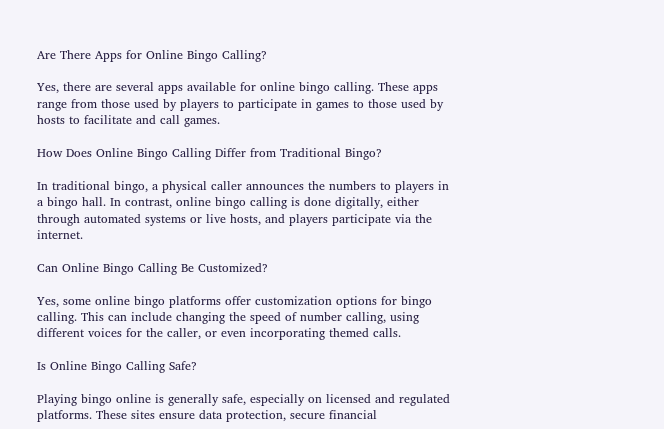Are There Apps for Online Bingo Calling?

Yes, there are several apps available for online bingo calling. These apps range from those used by players to participate in games to those used by hosts to facilitate and call games.

How Does Online Bingo Calling Differ from Traditional Bingo?

In traditional bingo, a physical caller announces the numbers to players in a bingo hall. In contrast, online bingo calling is done digitally, either through automated systems or live hosts, and players participate via the internet.

Can Online Bingo Calling Be Customized?

Yes, some online bingo platforms offer customization options for bingo calling. This can include changing the speed of number calling, using different voices for the caller, or even incorporating themed calls.

Is Online Bingo Calling Safe?

Playing bingo online is generally safe, especially on licensed and regulated platforms. These sites ensure data protection, secure financial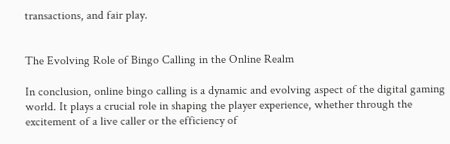transactions, and fair play.


The Evolving Role of Bingo Calling in the Online Realm

In conclusion, online bingo calling is a dynamic and evolving aspect of the digital gaming world. It plays a crucial role in shaping the player experience, whether through the excitement of a live caller or the efficiency of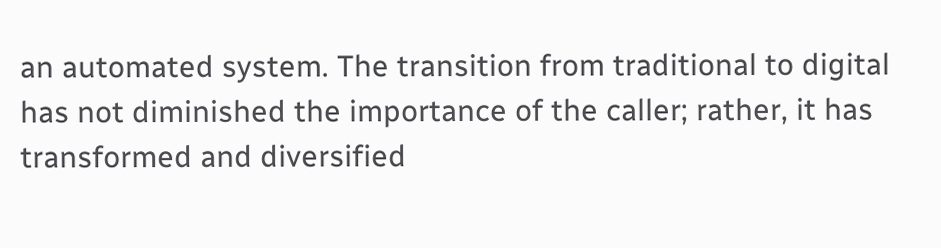an automated system. The transition from traditional to digital has not diminished the importance of the caller; rather, it has transformed and diversified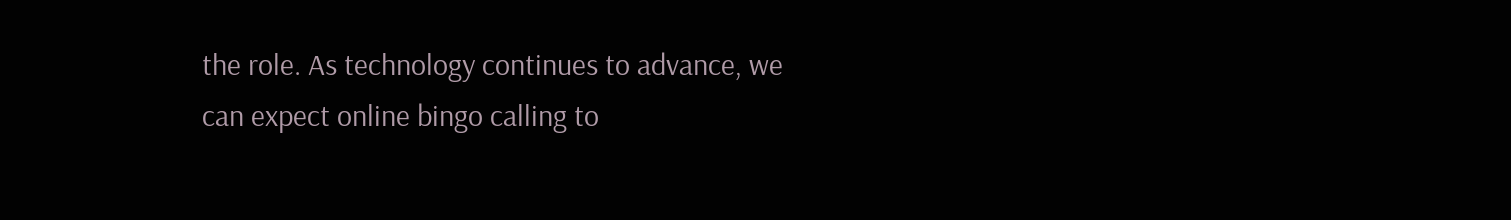the role. As technology continues to advance, we can expect online bingo calling to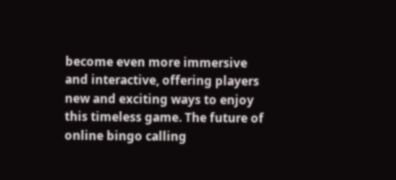become even more immersive and interactive, offering players new and exciting ways to enjoy this timeless game. The future of online bingo calling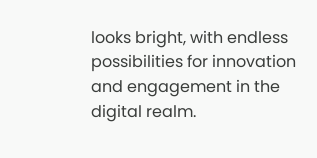looks bright, with endless possibilities for innovation and engagement in the digital realm.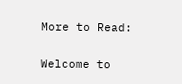More to Read:

Welcome to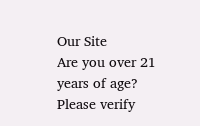Our Site
Are you over 21 years of age?
Please verify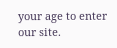your age to enter our site.